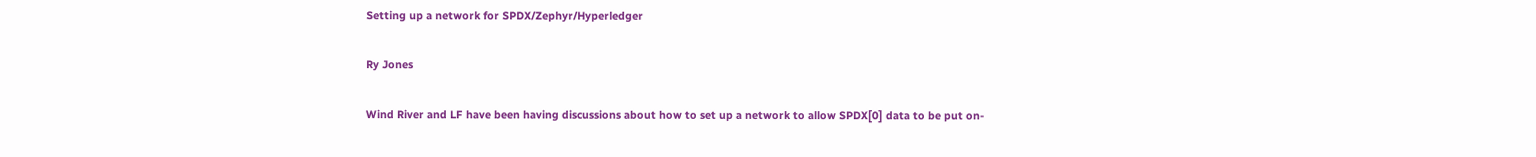Setting up a network for SPDX/Zephyr/Hyperledger

Ry Jones

Wind River and LF have been having discussions about how to set up a network to allow SPDX[0] data to be put on-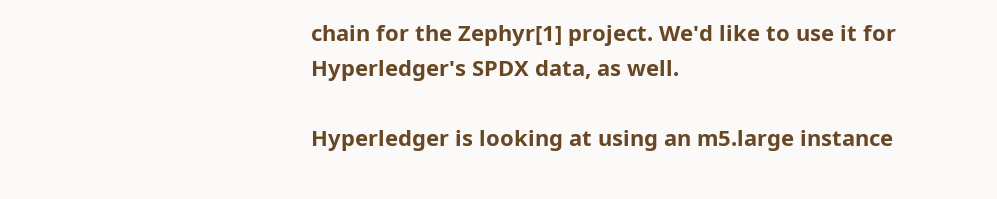chain for the Zephyr[1] project. We'd like to use it for Hyperledger's SPDX data, as well.

Hyperledger is looking at using an m5.large instance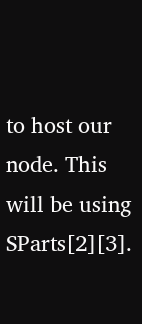to host our node. This will be using SParts[2][3].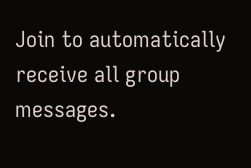Join to automatically receive all group messages.